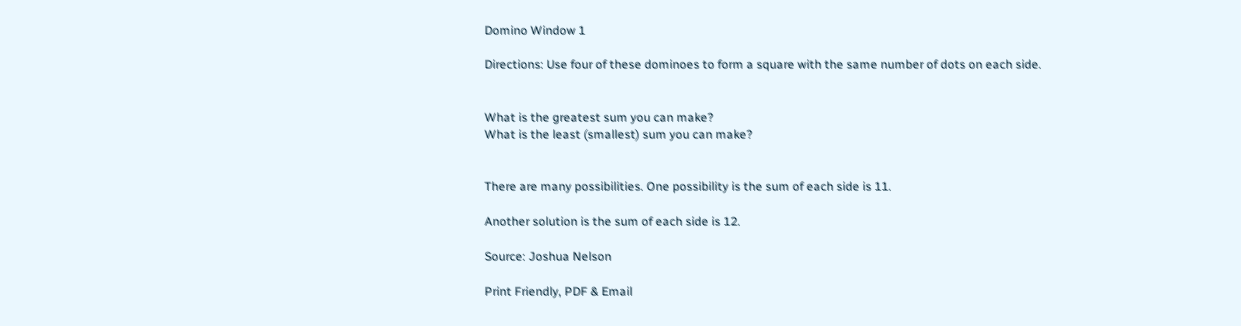Domino Window 1

Directions: Use four of these dominoes to form a square with the same number of dots on each side.


What is the greatest sum you can make?
What is the least (smallest) sum you can make?


There are many possibilities. One possibility is the sum of each side is 11.

Another solution is the sum of each side is 12.

Source: Joshua Nelson

Print Friendly, PDF & Email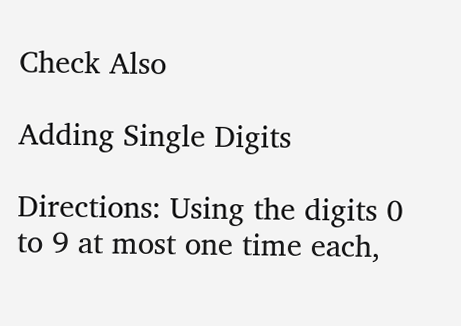Check Also

Adding Single Digits

Directions: Using the digits 0 to 9 at most one time each,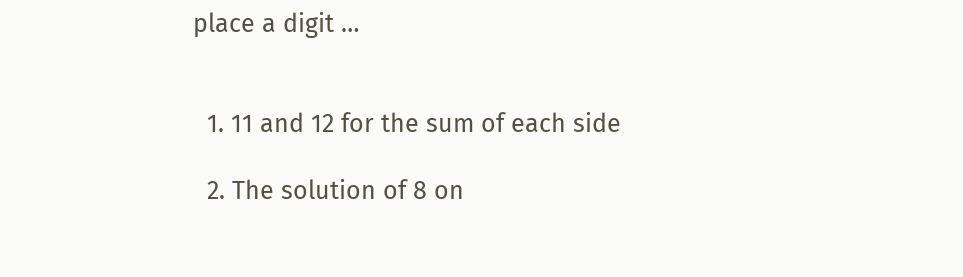place a digit …


  1. 11 and 12 for the sum of each side

  2. The solution of 8 on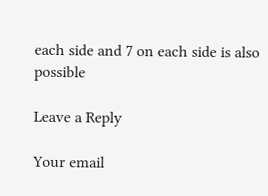each side and 7 on each side is also possible

Leave a Reply

Your email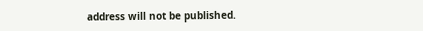address will not be published.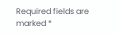Required fields are marked *